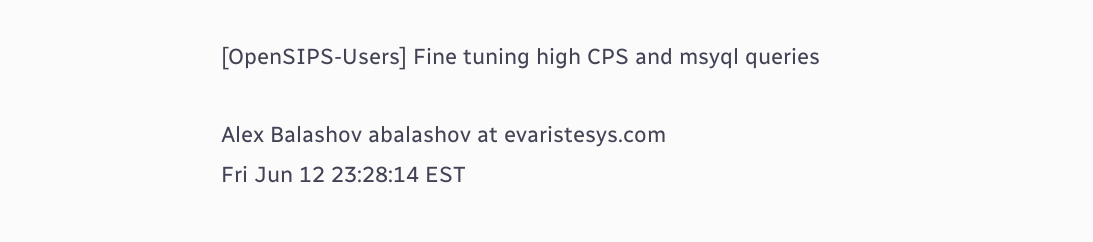[OpenSIPS-Users] Fine tuning high CPS and msyql queries

Alex Balashov abalashov at evaristesys.com
Fri Jun 12 23:28:14 EST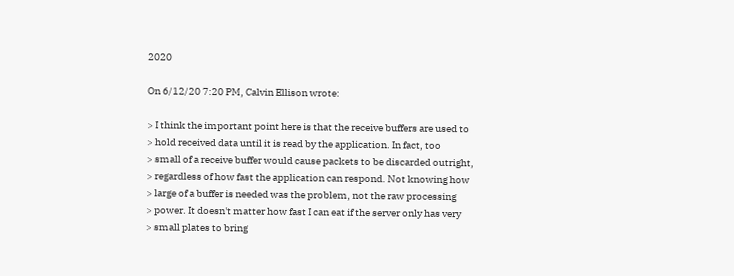2020

On 6/12/20 7:20 PM, Calvin Ellison wrote:

> I think the important point here is that the receive buffers are used to
> hold received data until it is read by the application. In fact, too
> small of a receive buffer would cause packets to be discarded outright,
> regardless of how fast the application can respond. Not knowing how
> large of a buffer is needed was the problem, not the raw processing
> power. It doesn't matter how fast I can eat if the server only has very
> small plates to bring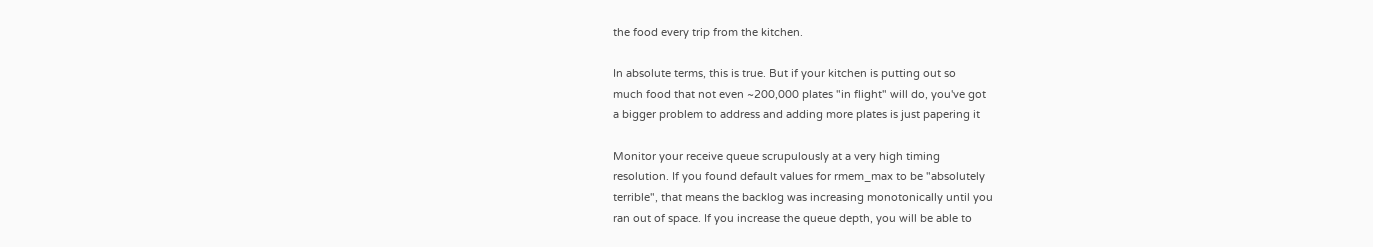the food every trip from the kitchen.

In absolute terms, this is true. But if your kitchen is putting out so
much food that not even ~200,000 plates "in flight" will do, you've got
a bigger problem to address and adding more plates is just papering it

Monitor your receive queue scrupulously at a very high timing
resolution. If you found default values for rmem_max to be "absolutely
terrible", that means the backlog was increasing monotonically until you
ran out of space. If you increase the queue depth, you will be able to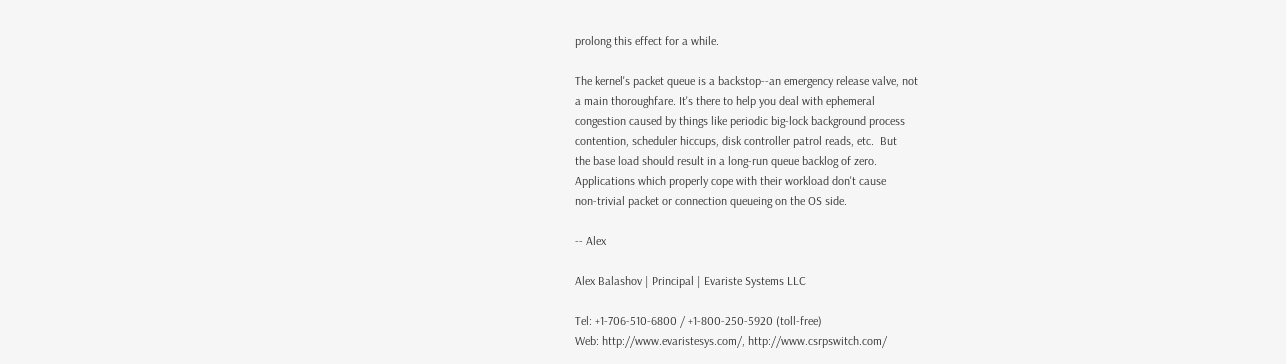prolong this effect for a while.

The kernel's packet queue is a backstop--an emergency release valve, not
a main thoroughfare. It's there to help you deal with ephemeral
congestion caused by things like periodic big-lock background process
contention, scheduler hiccups, disk controller patrol reads, etc.  But
the base load should result in a long-run queue backlog of zero.
Applications which properly cope with their workload don't cause
non-trivial packet or connection queueing on the OS side.

-- Alex

Alex Balashov | Principal | Evariste Systems LLC

Tel: +1-706-510-6800 / +1-800-250-5920 (toll-free)
Web: http://www.evaristesys.com/, http://www.csrpswitch.com/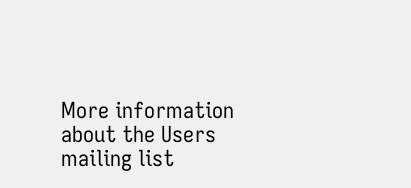More information about the Users mailing list